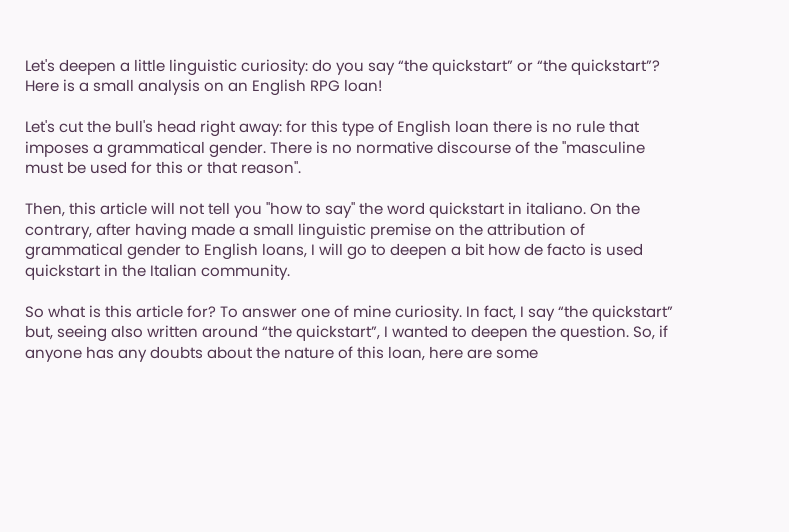Let's deepen a little linguistic curiosity: do you say “the quickstart” or “the quickstart”? Here is a small analysis on an English RPG loan!

Let's cut the bull's head right away: for this type of English loan there is no rule that imposes a grammatical gender. There is no normative discourse of the "masculine must be used for this or that reason".

Then, this article will not tell you "how to say" the word quickstart in italiano. On the contrary, after having made a small linguistic premise on the attribution of grammatical gender to English loans, I will go to deepen a bit how de facto is used quickstart in the Italian community.

So what is this article for? To answer one of mine curiosity. In fact, I say “the quickstart” but, seeing also written around “the quickstart”, I wanted to deepen the question. So, if anyone has any doubts about the nature of this loan, here are some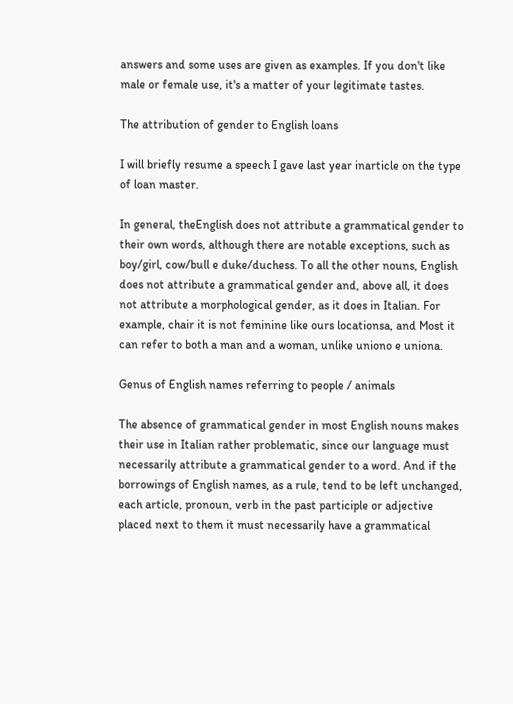answers and some uses are given as examples. If you don't like male or female use, it's a matter of your legitimate tastes.

The attribution of gender to English loans

I will briefly resume a speech I gave last year inarticle on the type of loan master.

In general, theEnglish does not attribute a grammatical gender to their own words, although there are notable exceptions, such as boy/girl, cow/bull e duke/duchess. To all the other nouns, English does not attribute a grammatical gender and, above all, it does not attribute a morphological gender, as it does in Italian. For example, chair it is not feminine like ours locationsa, and Most it can refer to both a man and a woman, unlike uniono e uniona.

Genus of English names referring to people / animals

The absence of grammatical gender in most English nouns makes their use in Italian rather problematic, since our language must necessarily attribute a grammatical gender to a word. And if the borrowings of English names, as a rule, tend to be left unchanged, each article, pronoun, verb in the past participle or adjective placed next to them it must necessarily have a grammatical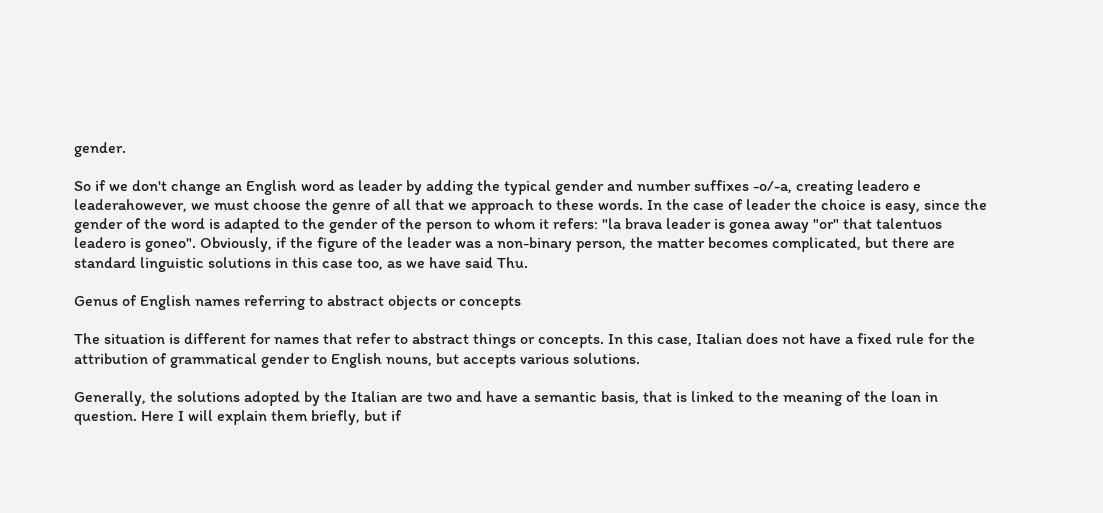gender.

So if we don't change an English word as leader by adding the typical gender and number suffixes -o/-a, creating leadero e leaderahowever, we must choose the genre of all that we approach to these words. In the case of leader the choice is easy, since the gender of the word is adapted to the gender of the person to whom it refers: "la brava leader is gonea away "or" that talentuos leadero is goneo". Obviously, if the figure of the leader was a non-binary person, the matter becomes complicated, but there are standard linguistic solutions in this case too, as we have said Thu.

Genus of English names referring to abstract objects or concepts

The situation is different for names that refer to abstract things or concepts. In this case, Italian does not have a fixed rule for the attribution of grammatical gender to English nouns, but accepts various solutions.

Generally, the solutions adopted by the Italian are two and have a semantic basis, that is linked to the meaning of the loan in question. Here I will explain them briefly, but if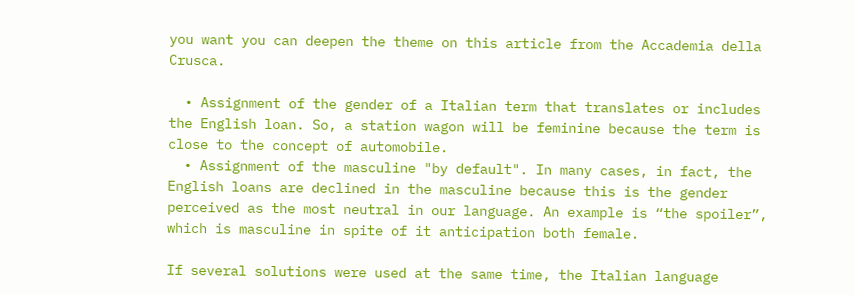you want you can deepen the theme on this article from the Accademia della Crusca.

  • Assignment of the gender of a Italian term that translates or includes the English loan. So, a station wagon will be feminine because the term is close to the concept of automobile.
  • Assignment of the masculine "by default". In many cases, in fact, the English loans are declined in the masculine because this is the gender perceived as the most neutral in our language. An example is “the spoiler”, which is masculine in spite of it anticipation both female.

If several solutions were used at the same time, the Italian language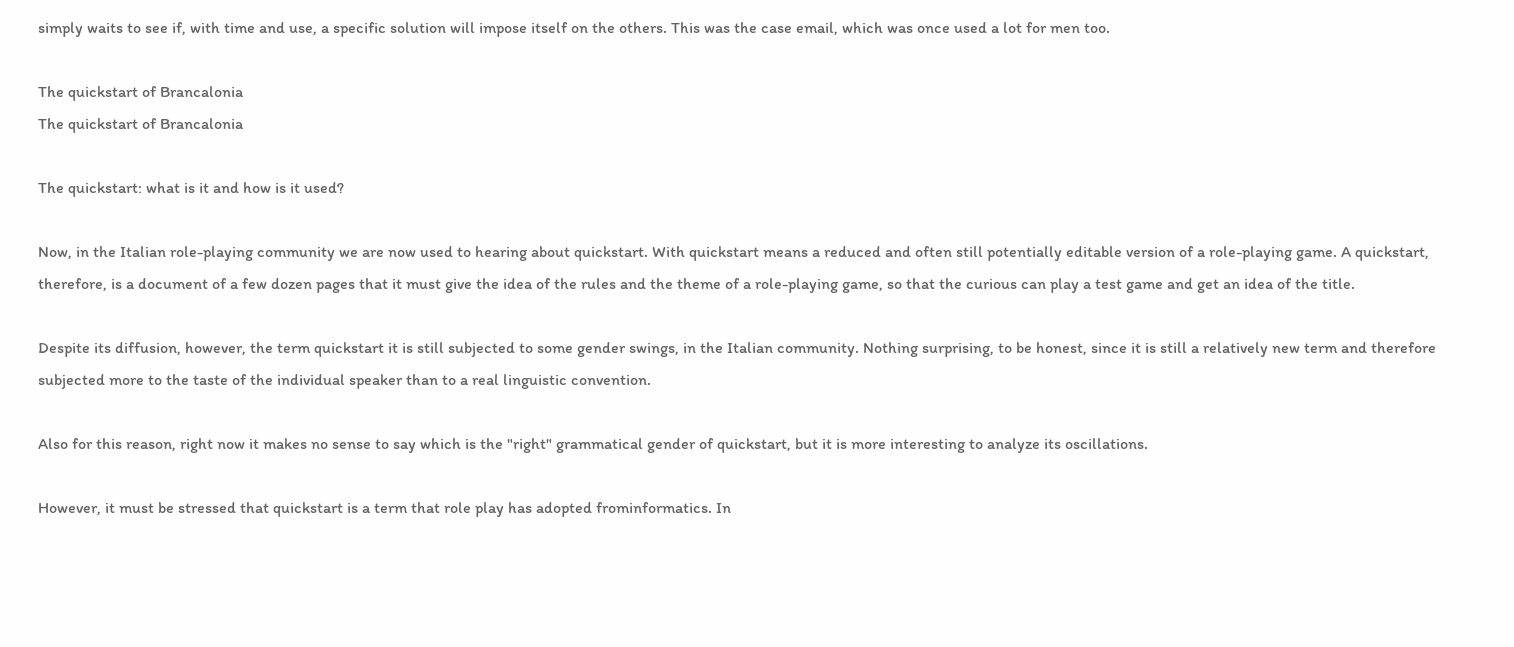simply waits to see if, with time and use, a specific solution will impose itself on the others. This was the case email, which was once used a lot for men too.

The quickstart of Brancalonia
The quickstart of Brancalonia

The quickstart: what is it and how is it used?

Now, in the Italian role-playing community we are now used to hearing about quickstart. With quickstart means a reduced and often still potentially editable version of a role-playing game. A quickstart, therefore, is a document of a few dozen pages that it must give the idea of the rules and the theme of a role-playing game, so that the curious can play a test game and get an idea of the title.

Despite its diffusion, however, the term quickstart it is still subjected to some gender swings, in the Italian community. Nothing surprising, to be honest, since it is still a relatively new term and therefore subjected more to the taste of the individual speaker than to a real linguistic convention.

Also for this reason, right now it makes no sense to say which is the "right" grammatical gender of quickstart, but it is more interesting to analyze its oscillations.

However, it must be stressed that quickstart is a term that role play has adopted frominformatics. In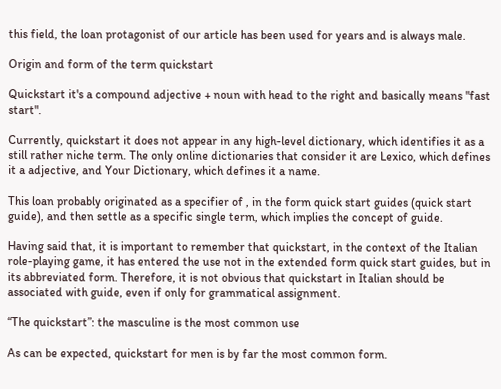this field, the loan protagonist of our article has been used for years and is always male.

Origin and form of the term quickstart

Quickstart it's a compound adjective + noun with head to the right and basically means "fast start".

Currently, quickstart it does not appear in any high-level dictionary, which identifies it as a still rather niche term. The only online dictionaries that consider it are Lexico, which defines it a adjective, and Your Dictionary, which defines it a name.

This loan probably originated as a specifier of , in the form quick start guides (quick start guide), and then settle as a specific single term, which implies the concept of guide.

Having said that, it is important to remember that quickstart, in the context of the Italian role-playing game, it has entered the use not in the extended form quick start guides, but in its abbreviated form. Therefore, it is not obvious that quickstart in Italian should be associated with guide, even if only for grammatical assignment.

“The quickstart”: the masculine is the most common use

As can be expected, quickstart for men is by far the most common form.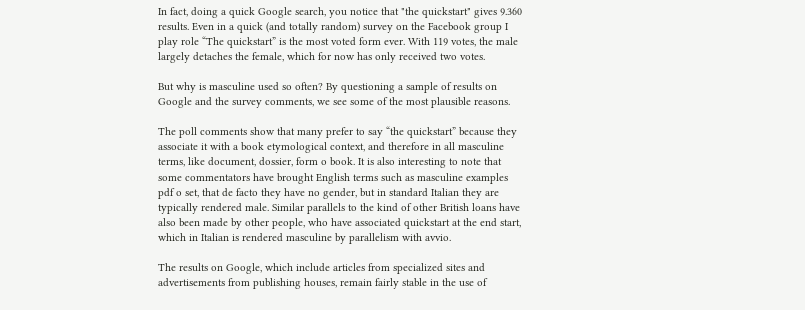In fact, doing a quick Google search, you notice that "the quickstart" gives 9.360 results. Even in a quick (and totally random) survey on the Facebook group I play role “The quickstart” is the most voted form ever. With 119 votes, the male largely detaches the female, which for now has only received two votes.

But why is masculine used so often? By questioning a sample of results on Google and the survey comments, we see some of the most plausible reasons.

The poll comments show that many prefer to say “the quickstart” because they associate it with a book etymological context, and therefore in all masculine terms, like document, dossier, form o book. It is also interesting to note that some commentators have brought English terms such as masculine examples pdf o set, that de facto they have no gender, but in standard Italian they are typically rendered male. Similar parallels to the kind of other British loans have also been made by other people, who have associated quickstart at the end start, which in Italian is rendered masculine by parallelism with avvio.

The results on Google, which include articles from specialized sites and advertisements from publishing houses, remain fairly stable in the use of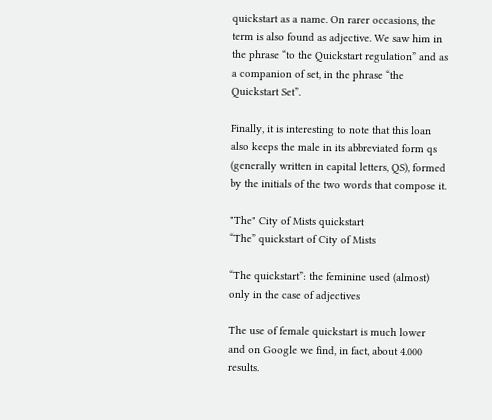quickstart as a name. On rarer occasions, the term is also found as adjective. We saw him in the phrase “to the Quickstart regulation” and as a companion of set, in the phrase “the Quickstart Set”.

Finally, it is interesting to note that this loan also keeps the male in its abbreviated form qs (generally written in capital letters, QS), formed by the initials of the two words that compose it.

"The" City of Mists quickstart
“The” quickstart of City of Mists

“The quickstart”: the feminine used (almost) only in the case of adjectives

The use of female quickstart is much lower and on Google we find, in fact, about 4.000 results.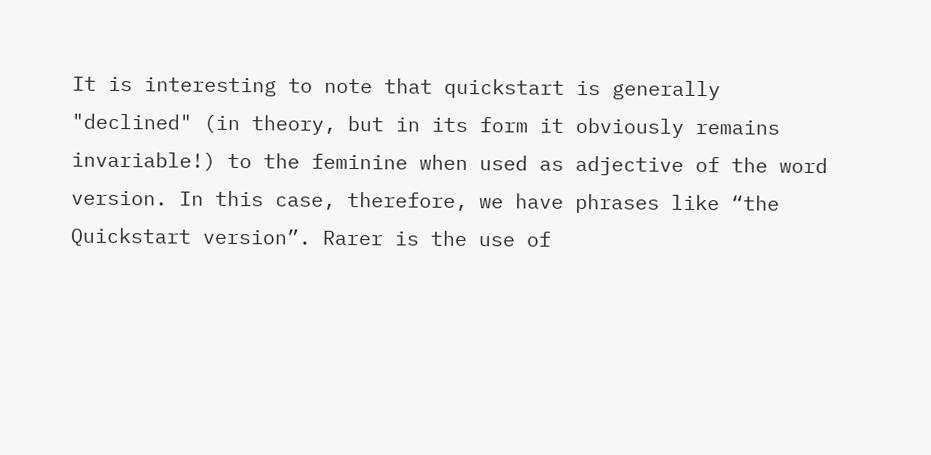It is interesting to note that quickstart is generally "declined" (in theory, but in its form it obviously remains invariable!) to the feminine when used as adjective of the word version. In this case, therefore, we have phrases like “the Quickstart version”. Rarer is the use of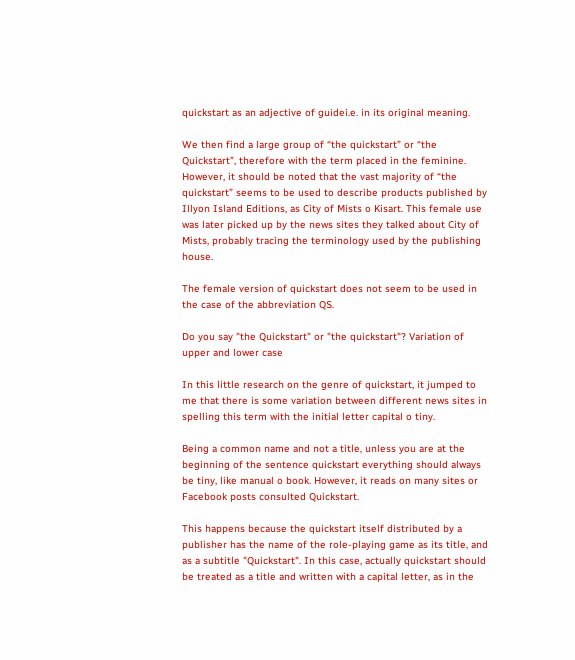quickstart as an adjective of guidei.e. in its original meaning.

We then find a large group of “the quickstart” or “the Quickstart”, therefore with the term placed in the feminine. However, it should be noted that the vast majority of “the quickstart” seems to be used to describe products published by Illyon Island Editions, as City of Mists o Kisart. This female use was later picked up by the news sites they talked about City of Mists, probably tracing the terminology used by the publishing house.

The female version of quickstart does not seem to be used in the case of the abbreviation QS.

Do you say "the Quickstart" or "the quickstart"? Variation of upper and lower case

In this little research on the genre of quickstart, it jumped to me that there is some variation between different news sites in spelling this term with the initial letter capital o tiny.

Being a common name and not a title, unless you are at the beginning of the sentence quickstart everything should always be tiny, like manual o book. However, it reads on many sites or Facebook posts consulted Quickstart.

This happens because the quickstart itself distributed by a publisher has the name of the role-playing game as its title, and as a subtitle "Quickstart". In this case, actually quickstart should be treated as a title and written with a capital letter, as in the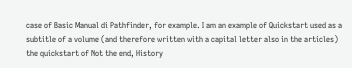case of Basic Manual di Pathfinder, for example. I am an example of Quickstart used as a subtitle of a volume (and therefore written with a capital letter also in the articles) the quickstart of Not the end, History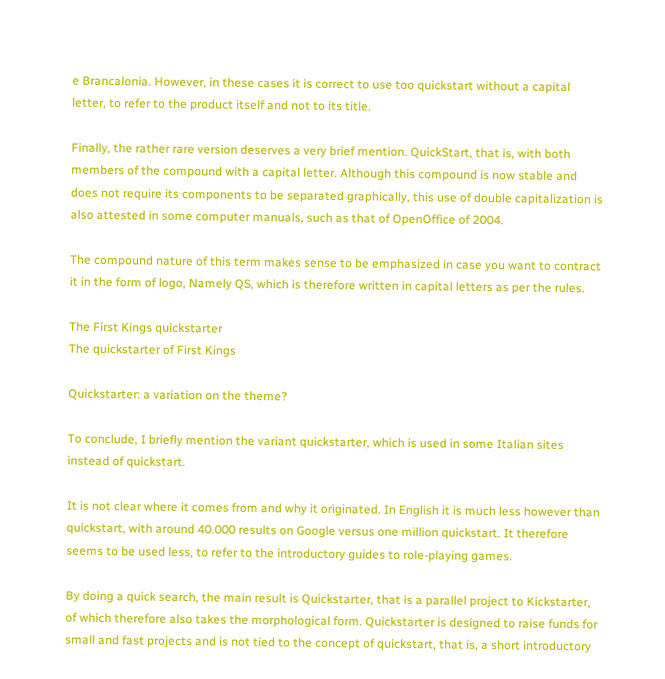e Brancalonia. However, in these cases it is correct to use too quickstart without a capital letter, to refer to the product itself and not to its title.

Finally, the rather rare version deserves a very brief mention. QuickStart, that is, with both members of the compound with a capital letter. Although this compound is now stable and does not require its components to be separated graphically, this use of double capitalization is also attested in some computer manuals, such as that of OpenOffice of 2004.

The compound nature of this term makes sense to be emphasized in case you want to contract it in the form of logo, Namely QS, which is therefore written in capital letters as per the rules.

The First Kings quickstarter
The quickstarter of First Kings

Quickstarter: a variation on the theme?

To conclude, I briefly mention the variant quickstarter, which is used in some Italian sites instead of quickstart.

It is not clear where it comes from and why it originated. In English it is much less however than quickstart, with around 40.000 results on Google versus one million quickstart. It therefore seems to be used less, to refer to the introductory guides to role-playing games.

By doing a quick search, the main result is Quickstarter, that is a parallel project to Kickstarter, of which therefore also takes the morphological form. Quickstarter is designed to raise funds for small and fast projects and is not tied to the concept of quickstart, that is, a short introductory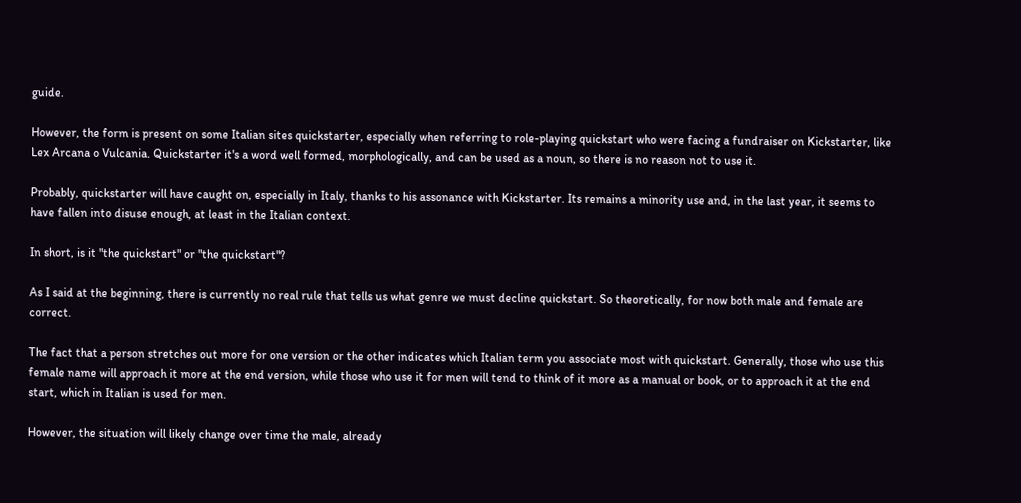guide.

However, the form is present on some Italian sites quickstarter, especially when referring to role-playing quickstart who were facing a fundraiser on Kickstarter, like Lex Arcana o Vulcania. Quickstarter it's a word well formed, morphologically, and can be used as a noun, so there is no reason not to use it.

Probably, quickstarter will have caught on, especially in Italy, thanks to his assonance with Kickstarter. Its remains a minority use and, in the last year, it seems to have fallen into disuse enough, at least in the Italian context.

In short, is it "the quickstart" or "the quickstart"?

As I said at the beginning, there is currently no real rule that tells us what genre we must decline quickstart. So theoretically, for now both male and female are correct.

The fact that a person stretches out more for one version or the other indicates which Italian term you associate most with quickstart. Generally, those who use this female name will approach it more at the end version, while those who use it for men will tend to think of it more as a manual or book, or to approach it at the end start, which in Italian is used for men.

However, the situation will likely change over time the male, already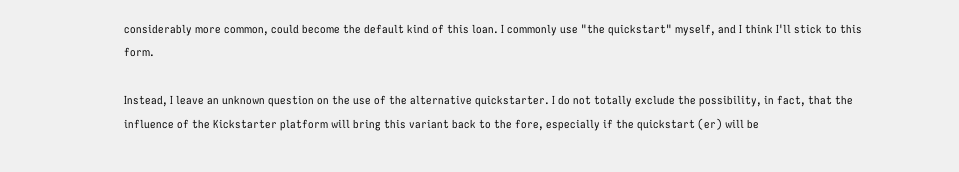considerably more common, could become the default kind of this loan. I commonly use "the quickstart" myself, and I think I'll stick to this form.

Instead, I leave an unknown question on the use of the alternative quickstarter. I do not totally exclude the possibility, in fact, that the influence of the Kickstarter platform will bring this variant back to the fore, especially if the quickstart (er) will be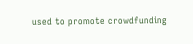used to promote crowdfunding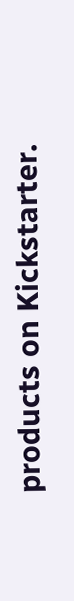products on Kickstarter.